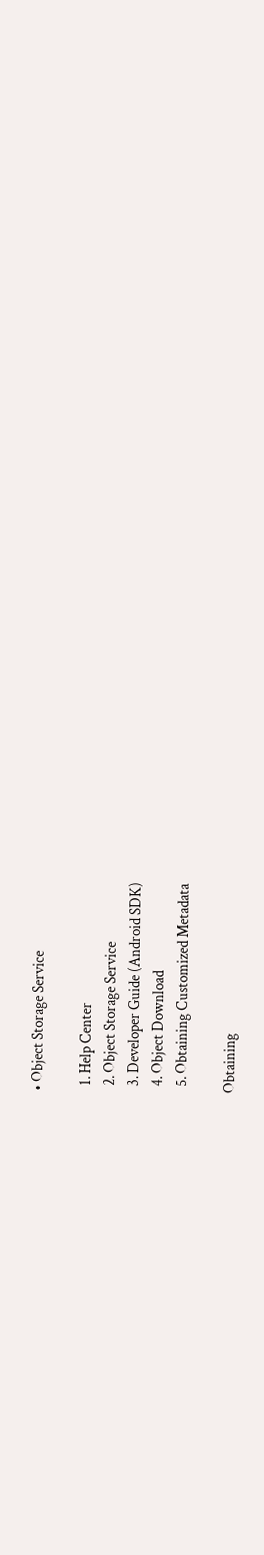• Object Storage Service

  1. Help Center
  2. Object Storage Service
  3. Developer Guide (Android SDK)
  4. Object Download
  5. Obtaining Customized Metadata

Obtaining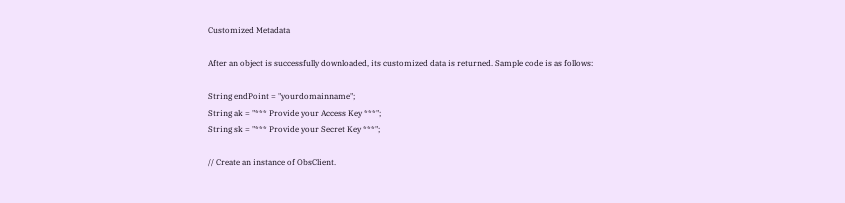Customized Metadata

After an object is successfully downloaded, its customized data is returned. Sample code is as follows:

String endPoint = "yourdomainname";
String ak = "*** Provide your Access Key ***";
String sk = "*** Provide your Secret Key ***";

// Create an instance of ObsClient.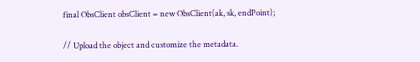final ObsClient obsClient = new ObsClient(ak, sk, endPoint);

// Upload the object and customize the metadata.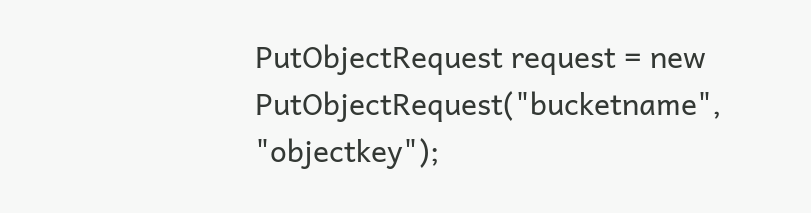PutObjectRequest request = new PutObjectRequest("bucketname", "objectkey");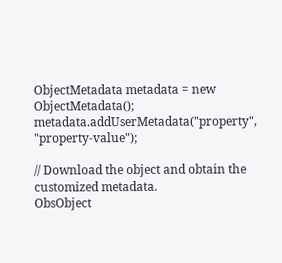ObjectMetadata metadata = new ObjectMetadata();
metadata.addUserMetadata("property", "property-value");

// Download the object and obtain the customized metadata.
ObsObject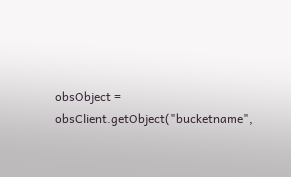obsObject = obsClient.getObject("bucketname",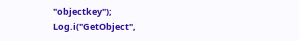"objectkey");
Log.i("GetObject",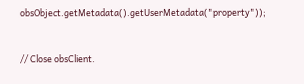obsObject.getMetadata().getUserMetadata("property"));


// Close obsClient.